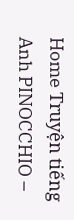Home Truyện tiếng Anh PINOCCHIO –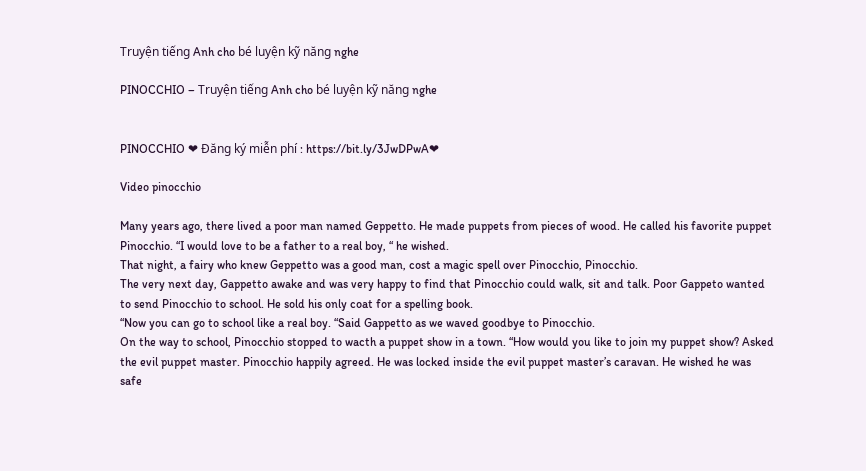Truyện tiếng Anh cho bé luyện kỹ năng nghe

PINOCCHIO – Truyện tiếng Anh cho bé luyện kỹ năng nghe


PINOCCHIO ❤ Đăng ký miễn phí : https://bit.ly/3JwDPwA❤

Video pinocchio

Many years ago, there lived a poor man named Geppetto. He made puppets from pieces of wood. He called his favorite puppet Pinocchio. “I would love to be a father to a real boy, “ he wished.
That night, a fairy who knew Geppetto was a good man, cost a magic spell over Pinocchio, Pinocchio.
The very next day, Gappetto awake and was very happy to find that Pinocchio could walk, sit and talk. Poor Gappeto wanted to send Pinocchio to school. He sold his only coat for a spelling book.
“Now you can go to school like a real boy. “Said Gappetto as we waved goodbye to Pinocchio.
On the way to school, Pinocchio stopped to wacth a puppet show in a town. “How would you like to join my puppet show? Asked the evil puppet master. Pinocchio happily agreed. He was locked inside the evil puppet master’s caravan. He wished he was safe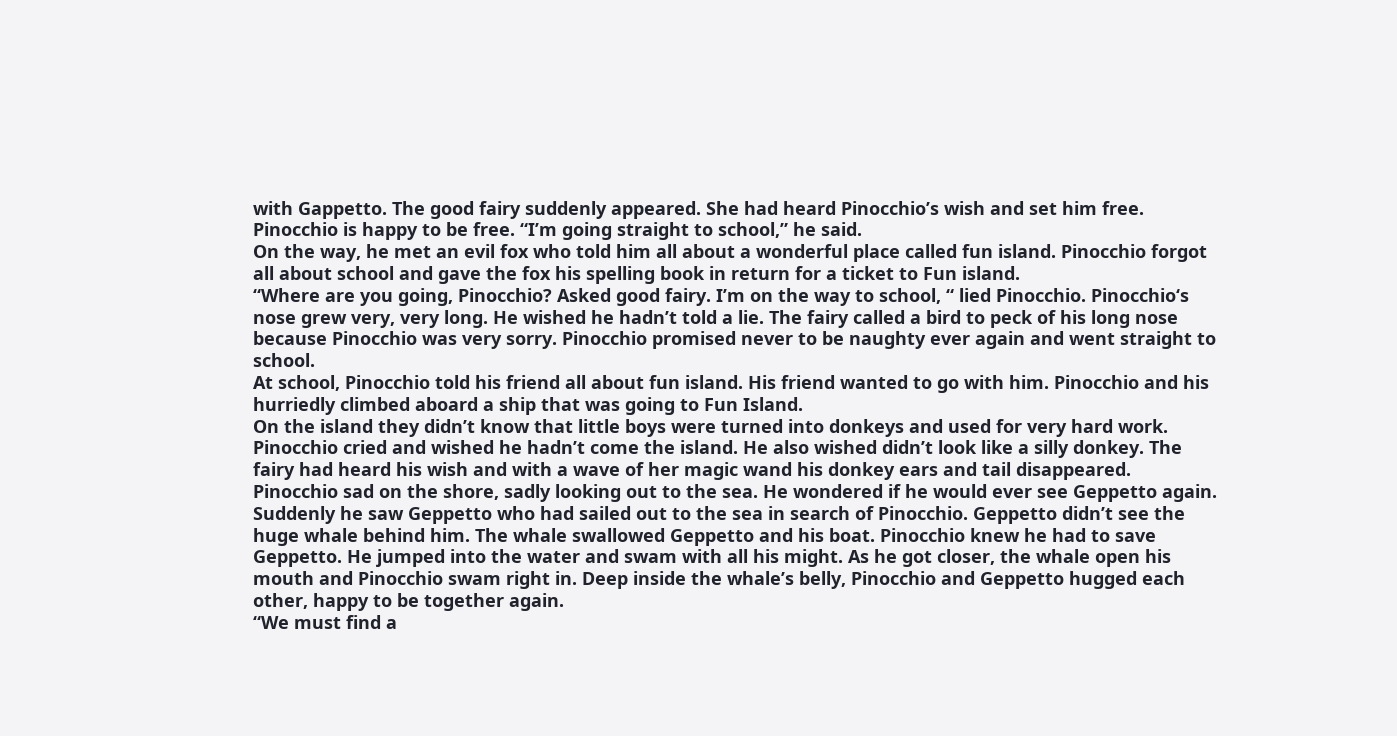with Gappetto. The good fairy suddenly appeared. She had heard Pinocchio’s wish and set him free. Pinocchio is happy to be free. “I’m going straight to school,” he said.
On the way, he met an evil fox who told him all about a wonderful place called fun island. Pinocchio forgot all about school and gave the fox his spelling book in return for a ticket to Fun island.
“Where are you going, Pinocchio? Asked good fairy. I’m on the way to school, “ lied Pinocchio. Pinocchio‘s nose grew very, very long. He wished he hadn’t told a lie. The fairy called a bird to peck of his long nose because Pinocchio was very sorry. Pinocchio promised never to be naughty ever again and went straight to school.
At school, Pinocchio told his friend all about fun island. His friend wanted to go with him. Pinocchio and his hurriedly climbed aboard a ship that was going to Fun Island.
On the island they didn’t know that little boys were turned into donkeys and used for very hard work. Pinocchio cried and wished he hadn’t come the island. He also wished didn’t look like a silly donkey. The fairy had heard his wish and with a wave of her magic wand his donkey ears and tail disappeared. Pinocchio sad on the shore, sadly looking out to the sea. He wondered if he would ever see Geppetto again.
Suddenly he saw Geppetto who had sailed out to the sea in search of Pinocchio. Geppetto didn’t see the huge whale behind him. The whale swallowed Geppetto and his boat. Pinocchio knew he had to save Geppetto. He jumped into the water and swam with all his might. As he got closer, the whale open his mouth and Pinocchio swam right in. Deep inside the whale’s belly, Pinocchio and Geppetto hugged each other, happy to be together again.
“We must find a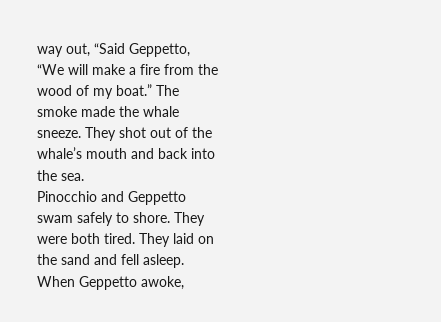way out, “Said Geppetto, “We will make a fire from the wood of my boat.” The smoke made the whale sneeze. They shot out of the whale’s mouth and back into the sea.
Pinocchio and Geppetto swam safely to shore. They were both tired. They laid on the sand and fell asleep.
When Geppetto awoke,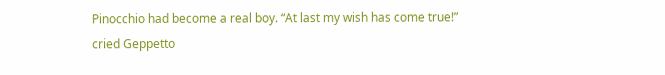Pinocchio had become a real boy. “At last my wish has come true!” cried Geppetto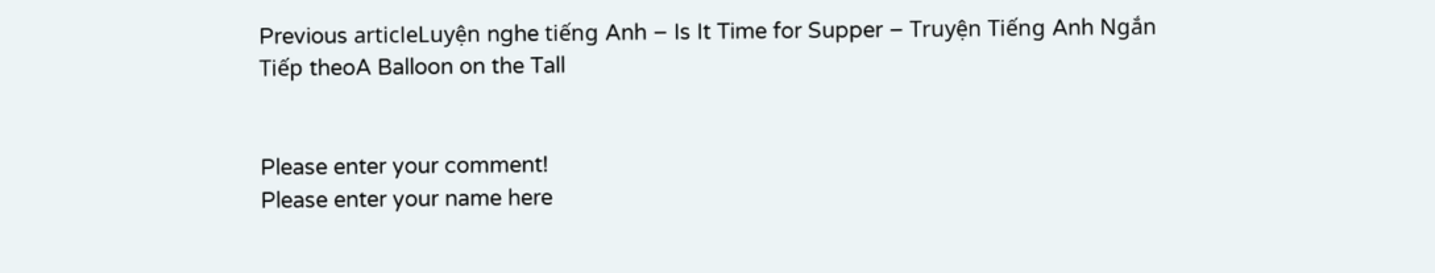Previous articleLuyện nghe tiếng Anh – Is It Time for Supper – Truyện Tiếng Anh Ngắn
Tiếp theoA Balloon on the Tall


Please enter your comment!
Please enter your name here